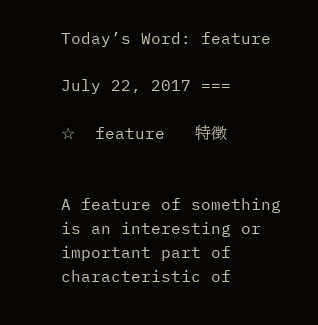Today’s Word: feature

July 22, 2017 ===

☆  feature   特徴


A feature of something is an interesting or important part of characteristic of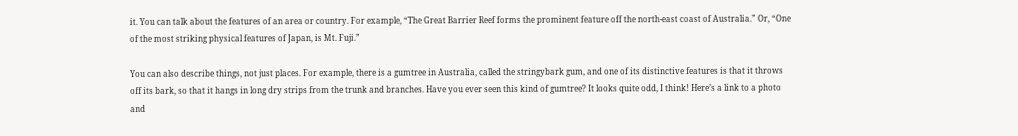it. You can talk about the features of an area or country. For example, “The Great Barrier Reef forms the prominent feature off the north-east coast of Australia.” Or, “One of the most striking physical features of Japan, is Mt. Fuji.”

You can also describe things, not just places. For example, there is a gumtree in Australia, called the stringybark gum, and one of its distinctive features is that it throws off its bark, so that it hangs in long dry strips from the trunk and branches. Have you ever seen this kind of gumtree? It looks quite odd, I think! Here’s a link to a photo and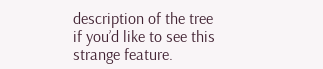description of the tree if you’d like to see this strange feature.